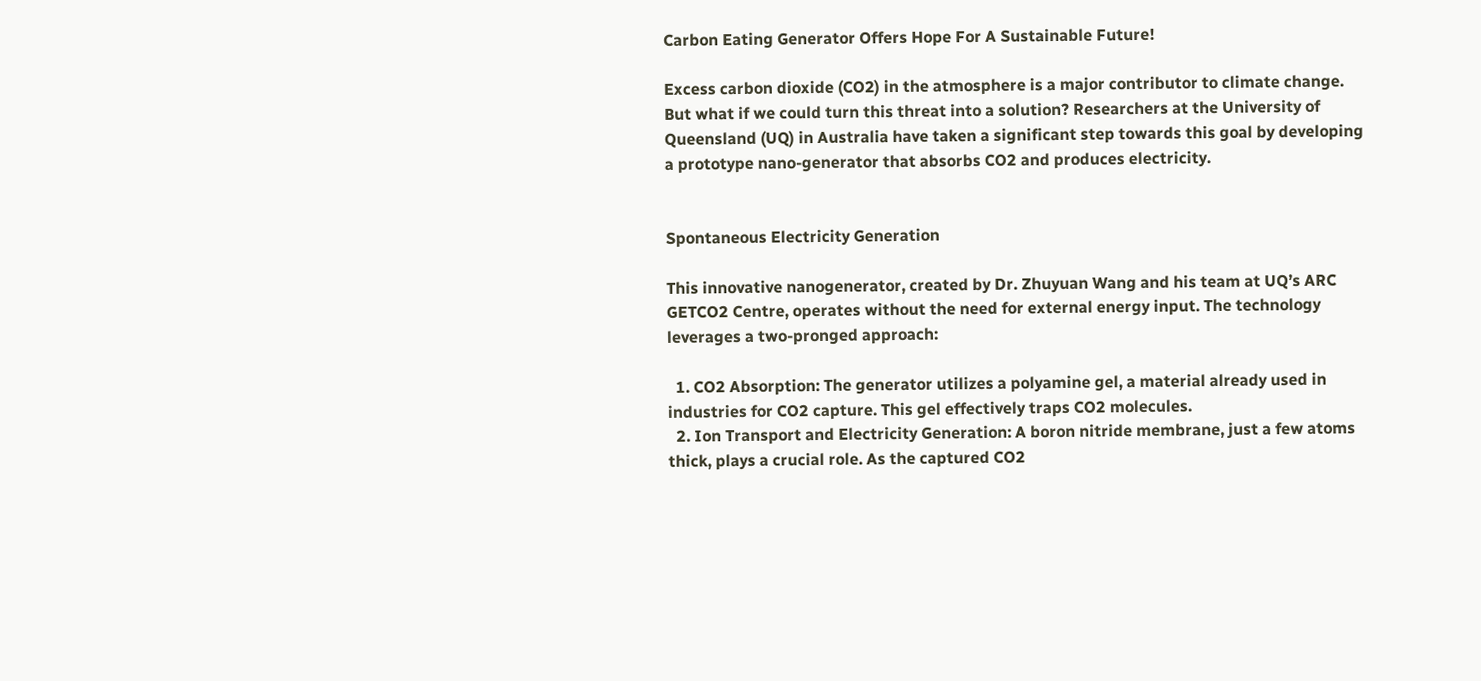Carbon Eating Generator Offers Hope For A Sustainable Future!

Excess carbon dioxide (CO2) in the atmosphere is a major contributor to climate change. But what if we could turn this threat into a solution? Researchers at the University of Queensland (UQ) in Australia have taken a significant step towards this goal by developing a prototype nano-generator that absorbs CO2 and produces electricity.


Spontaneous Electricity Generation

This innovative nanogenerator, created by Dr. Zhuyuan Wang and his team at UQ’s ARC GETCO2 Centre, operates without the need for external energy input. The technology leverages a two-pronged approach:

  1. CO2 Absorption: The generator utilizes a polyamine gel, a material already used in industries for CO2 capture. This gel effectively traps CO2 molecules.
  2. Ion Transport and Electricity Generation: A boron nitride membrane, just a few atoms thick, plays a crucial role. As the captured CO2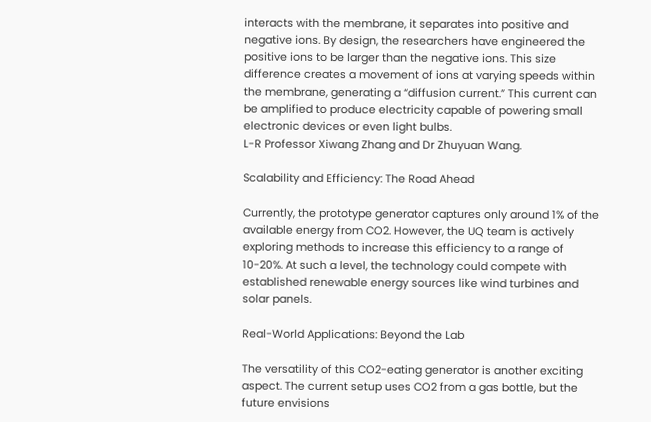interacts with the membrane, it separates into positive and negative ions. By design, the researchers have engineered the positive ions to be larger than the negative ions. This size difference creates a movement of ions at varying speeds within the membrane, generating a “diffusion current.” This current can be amplified to produce electricity capable of powering small electronic devices or even light bulbs.
L-R Professor Xiwang Zhang and Dr Zhuyuan Wang.

Scalability and Efficiency: The Road Ahead

Currently, the prototype generator captures only around 1% of the available energy from CO2. However, the UQ team is actively exploring methods to increase this efficiency to a range of 10-20%. At such a level, the technology could compete with established renewable energy sources like wind turbines and solar panels.

Real-World Applications: Beyond the Lab

The versatility of this CO2-eating generator is another exciting aspect. The current setup uses CO2 from a gas bottle, but the future envisions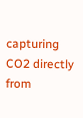capturing CO2 directly from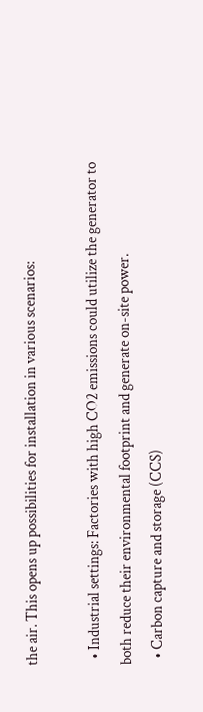the air. This opens up possibilities for installation in various scenarios:

  • Industrial settings: Factories with high CO2 emissions could utilize the generator to both reduce their environmental footprint and generate on-site power.
  • Carbon capture and storage (CCS)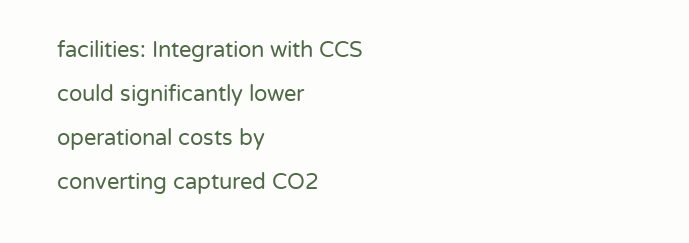facilities: Integration with CCS could significantly lower operational costs by converting captured CO2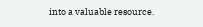into a valuable resource.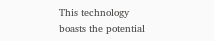This technology boasts the potential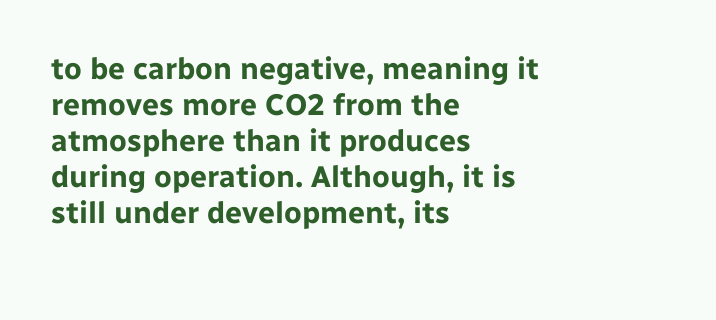to be carbon negative, meaning it removes more CO2 from the atmosphere than it produces during operation. Although, it is still under development, its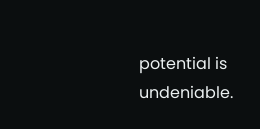potential is undeniable.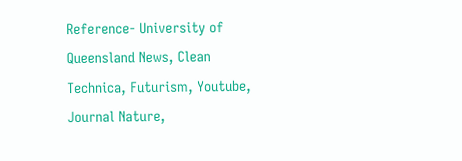Reference- University of Queensland News, Clean Technica, Futurism, Youtube, Journal Nature,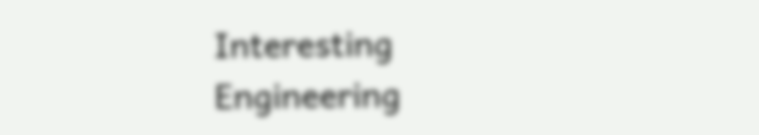Interesting Engineering